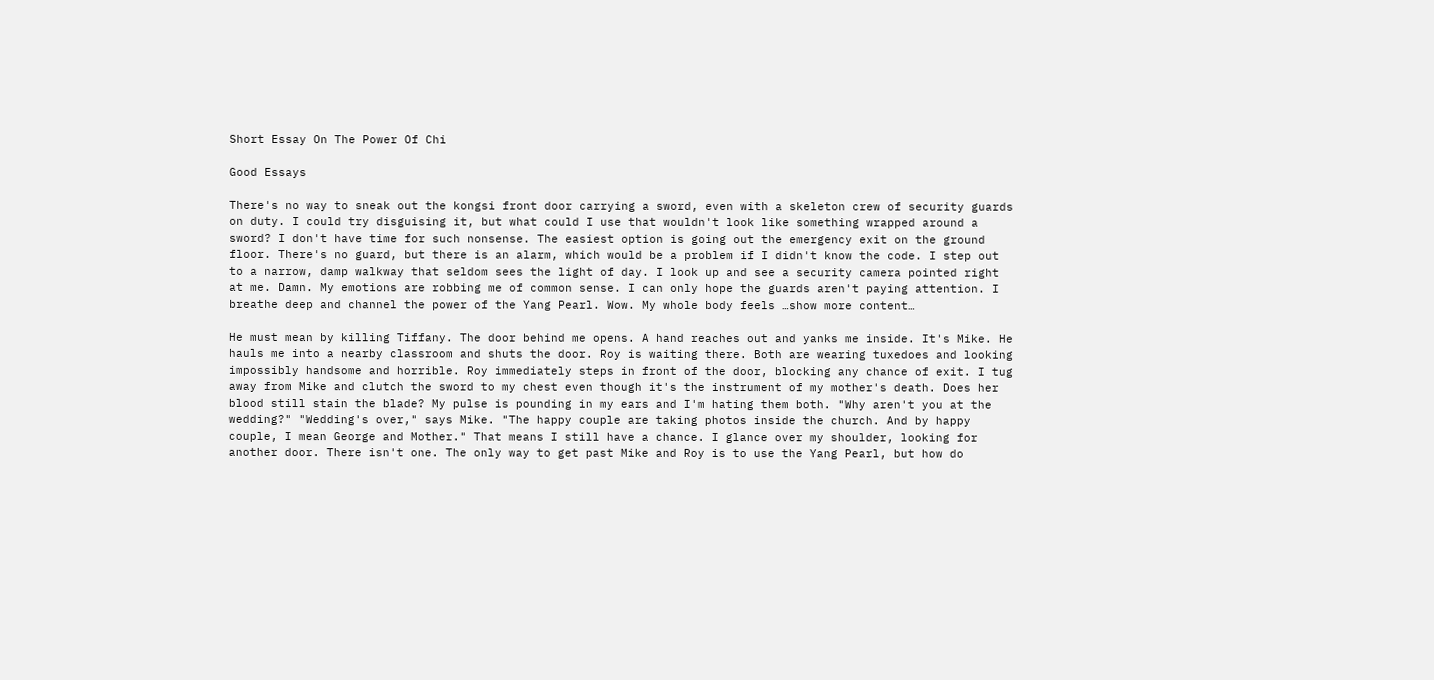Short Essay On The Power Of Chi

Good Essays

There's no way to sneak out the kongsi front door carrying a sword, even with a skeleton crew of security guards on duty. I could try disguising it, but what could I use that wouldn't look like something wrapped around a sword? I don't have time for such nonsense. The easiest option is going out the emergency exit on the ground floor. There's no guard, but there is an alarm, which would be a problem if I didn't know the code. I step out to a narrow, damp walkway that seldom sees the light of day. I look up and see a security camera pointed right at me. Damn. My emotions are robbing me of common sense. I can only hope the guards aren't paying attention. I breathe deep and channel the power of the Yang Pearl. Wow. My whole body feels …show more content…

He must mean by killing Tiffany. The door behind me opens. A hand reaches out and yanks me inside. It's Mike. He hauls me into a nearby classroom and shuts the door. Roy is waiting there. Both are wearing tuxedoes and looking impossibly handsome and horrible. Roy immediately steps in front of the door, blocking any chance of exit. I tug away from Mike and clutch the sword to my chest even though it's the instrument of my mother's death. Does her blood still stain the blade? My pulse is pounding in my ears and I'm hating them both. "Why aren't you at the wedding?" "Wedding's over," says Mike. "The happy couple are taking photos inside the church. And by happy couple, I mean George and Mother." That means I still have a chance. I glance over my shoulder, looking for another door. There isn't one. The only way to get past Mike and Roy is to use the Yang Pearl, but how do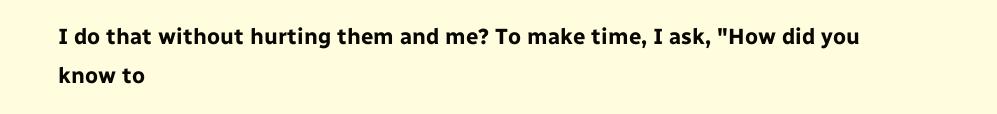I do that without hurting them and me? To make time, I ask, "How did you know to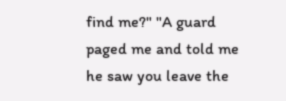find me?" "A guard paged me and told me he saw you leave the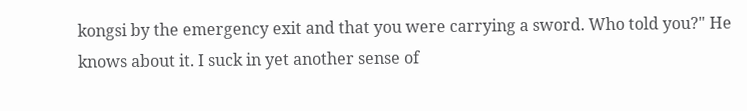kongsi by the emergency exit and that you were carrying a sword. Who told you?" He knows about it. I suck in yet another sense of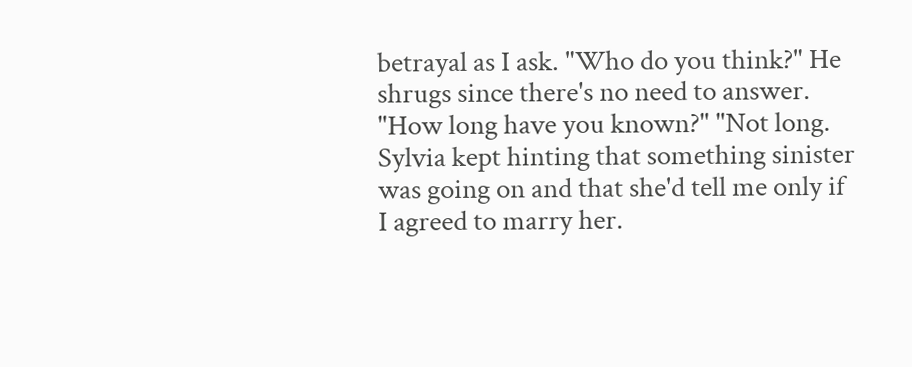betrayal as I ask. "Who do you think?" He shrugs since there's no need to answer. "How long have you known?" "Not long. Sylvia kept hinting that something sinister was going on and that she'd tell me only if I agreed to marry her.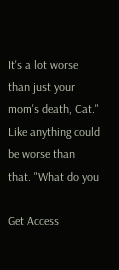It's a lot worse than just your mom's death, Cat." Like anything could be worse than that. "What do you

Get Access